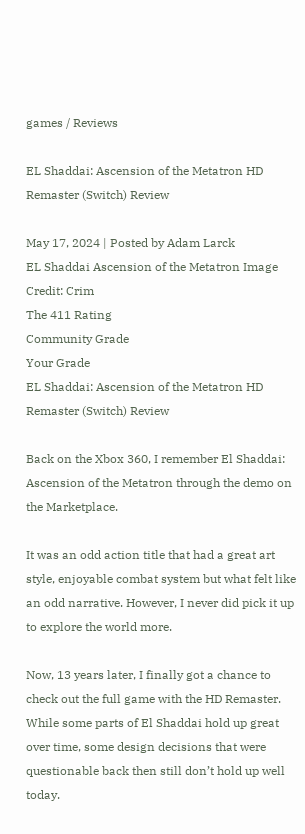games / Reviews

EL Shaddai: Ascension of the Metatron HD Remaster (Switch) Review

May 17, 2024 | Posted by Adam Larck
EL Shaddai Ascension of the Metatron Image Credit: Crim
The 411 Rating
Community Grade
Your Grade
EL Shaddai: Ascension of the Metatron HD Remaster (Switch) Review

Back on the Xbox 360, I remember El Shaddai: Ascension of the Metatron through the demo on the Marketplace.

It was an odd action title that had a great art style, enjoyable combat system but what felt like an odd narrative. However, I never did pick it up to explore the world more.

Now, 13 years later, I finally got a chance to check out the full game with the HD Remaster. While some parts of El Shaddai hold up great over time, some design decisions that were questionable back then still don’t hold up well today.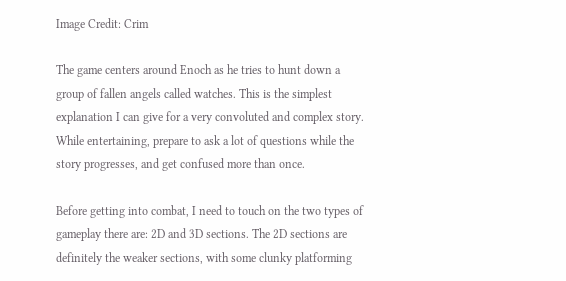Image Credit: Crim

The game centers around Enoch as he tries to hunt down a group of fallen angels called watches. This is the simplest explanation I can give for a very convoluted and complex story. While entertaining, prepare to ask a lot of questions while the story progresses, and get confused more than once.

Before getting into combat, I need to touch on the two types of gameplay there are: 2D and 3D sections. The 2D sections are definitely the weaker sections, with some clunky platforming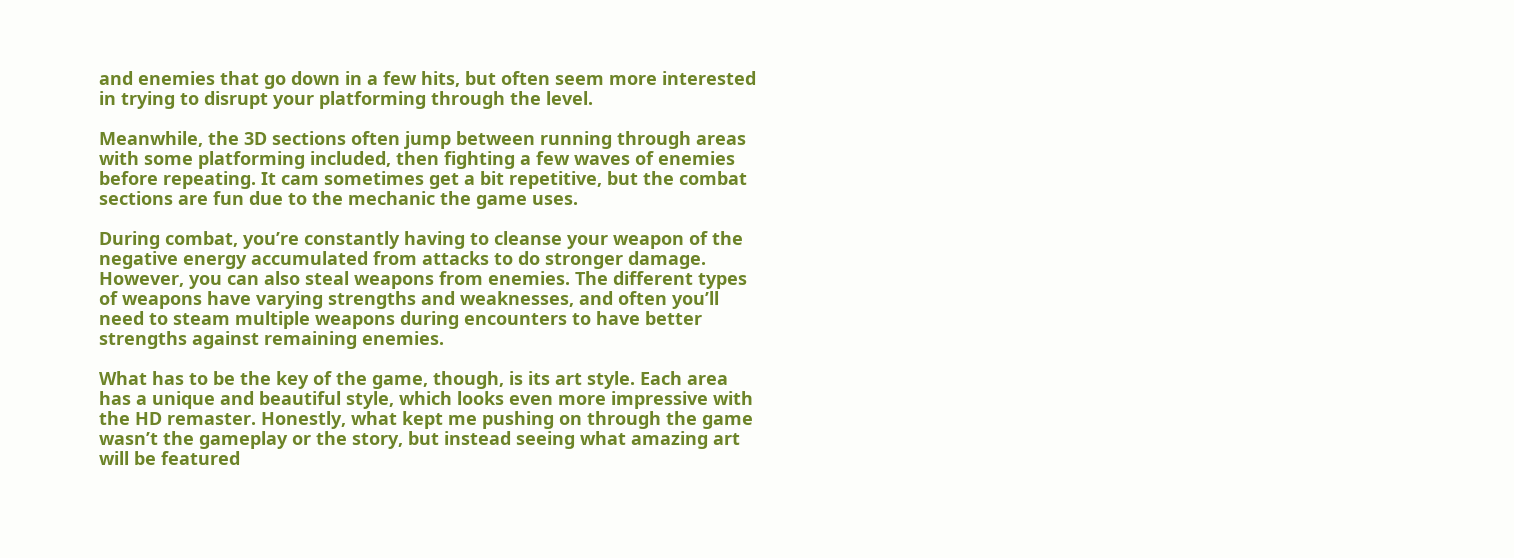and enemies that go down in a few hits, but often seem more interested in trying to disrupt your platforming through the level.

Meanwhile, the 3D sections often jump between running through areas with some platforming included, then fighting a few waves of enemies before repeating. It cam sometimes get a bit repetitive, but the combat sections are fun due to the mechanic the game uses.

During combat, you’re constantly having to cleanse your weapon of the negative energy accumulated from attacks to do stronger damage. However, you can also steal weapons from enemies. The different types of weapons have varying strengths and weaknesses, and often you’ll need to steam multiple weapons during encounters to have better strengths against remaining enemies.

What has to be the key of the game, though, is its art style. Each area has a unique and beautiful style, which looks even more impressive with the HD remaster. Honestly, what kept me pushing on through the game wasn’t the gameplay or the story, but instead seeing what amazing art will be featured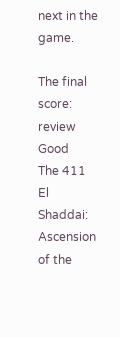next in the game.

The final score: review Good
The 411
El Shaddai: Ascension of the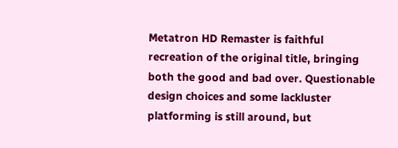Metatron HD Remaster is faithful recreation of the original title, bringing both the good and bad over. Questionable design choices and some lackluster platforming is still around, but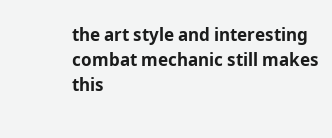the art style and interesting combat mechanic still makes this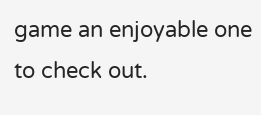game an enjoyable one to check out.